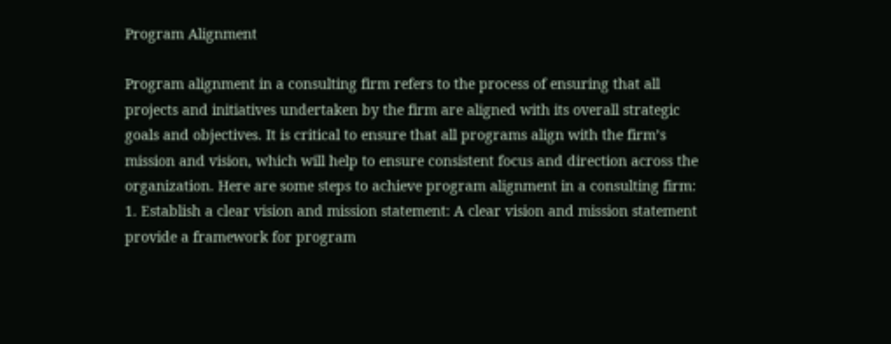Program Alignment

Program alignment in a consulting firm refers to the process of ensuring that all projects and initiatives undertaken by the firm are aligned with its overall strategic goals and objectives. It is critical to ensure that all programs align with the firm’s mission and vision, which will help to ensure consistent focus and direction across the organization. Here are some steps to achieve program alignment in a consulting firm:
1. Establish a clear vision and mission statement: A clear vision and mission statement provide a framework for program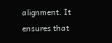alignment. It ensures that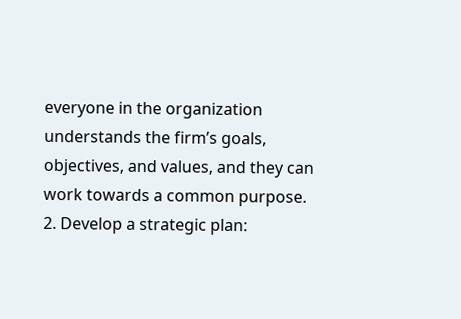everyone in the organization understands the firm’s goals, objectives, and values, and they can work towards a common purpose.
2. Develop a strategic plan: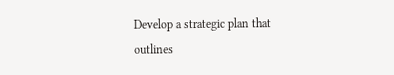Develop a strategic plan that outlines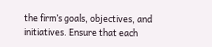the firm’s goals, objectives, and initiatives. Ensure that each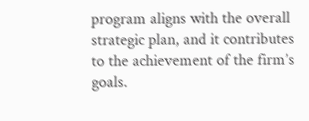program aligns with the overall strategic plan, and it contributes to the achievement of the firm’s goals.